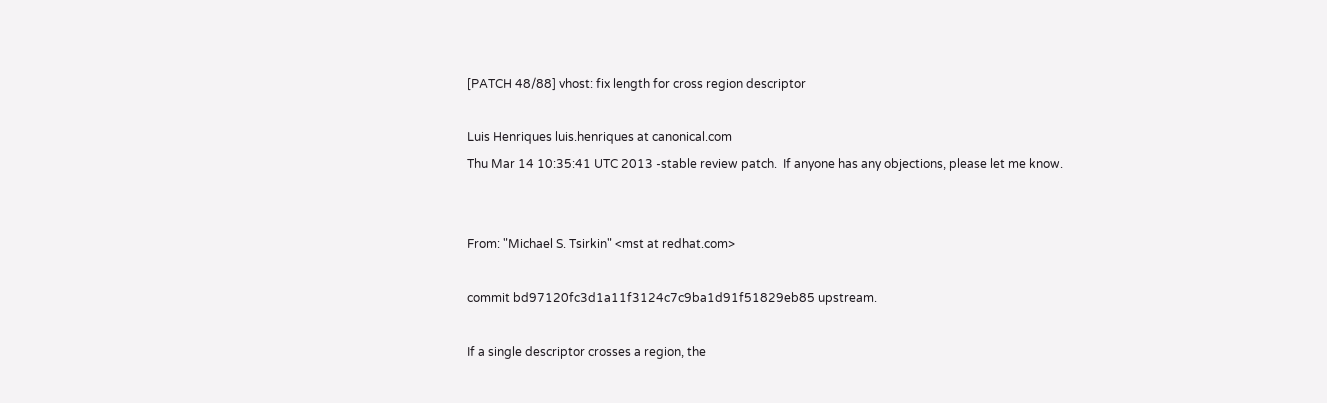[PATCH 48/88] vhost: fix length for cross region descriptor

Luis Henriques luis.henriques at canonical.com
Thu Mar 14 10:35:41 UTC 2013 -stable review patch.  If anyone has any objections, please let me know.


From: "Michael S. Tsirkin" <mst at redhat.com>

commit bd97120fc3d1a11f3124c7c9ba1d91f51829eb85 upstream.

If a single descriptor crosses a region, the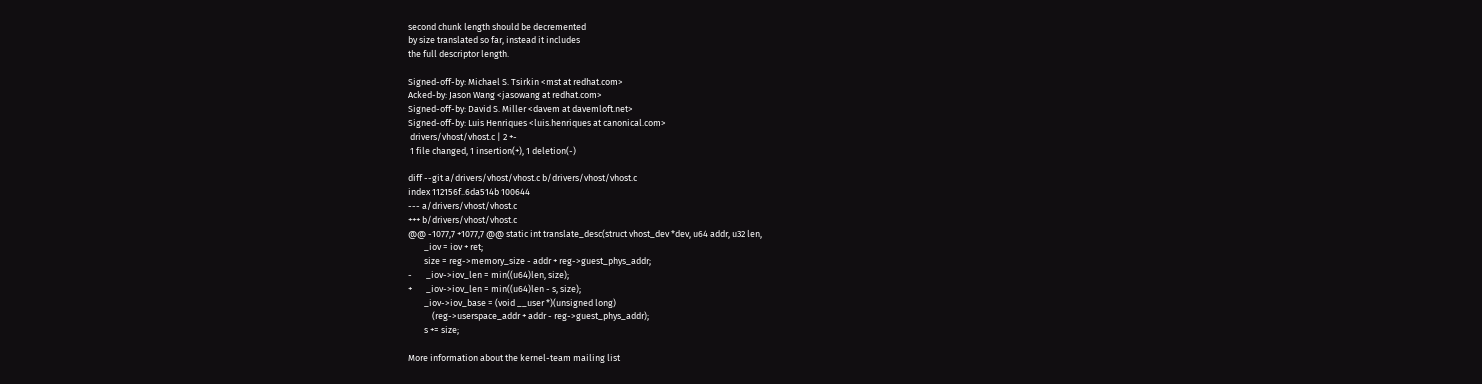second chunk length should be decremented
by size translated so far, instead it includes
the full descriptor length.

Signed-off-by: Michael S. Tsirkin <mst at redhat.com>
Acked-by: Jason Wang <jasowang at redhat.com>
Signed-off-by: David S. Miller <davem at davemloft.net>
Signed-off-by: Luis Henriques <luis.henriques at canonical.com>
 drivers/vhost/vhost.c | 2 +-
 1 file changed, 1 insertion(+), 1 deletion(-)

diff --git a/drivers/vhost/vhost.c b/drivers/vhost/vhost.c
index 112156f..6da514b 100644
--- a/drivers/vhost/vhost.c
+++ b/drivers/vhost/vhost.c
@@ -1077,7 +1077,7 @@ static int translate_desc(struct vhost_dev *dev, u64 addr, u32 len,
        _iov = iov + ret;
        size = reg->memory_size - addr + reg->guest_phys_addr;
-       _iov->iov_len = min((u64)len, size);
+       _iov->iov_len = min((u64)len - s, size);
        _iov->iov_base = (void __user *)(unsigned long)
            (reg->userspace_addr + addr - reg->guest_phys_addr);
        s += size;

More information about the kernel-team mailing list